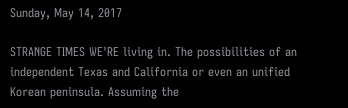Sunday, May 14, 2017

STRANGE TIMES WE'RE living in. The possibilities of an independent Texas and California or even an unified Korean peninsula. Assuming the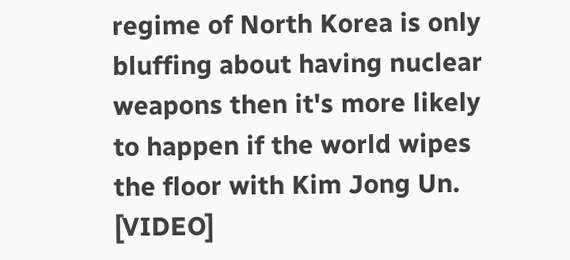regime of North Korea is only bluffing about having nuclear weapons then it's more likely to happen if the world wipes the floor with Kim Jong Un. [VIDEO]